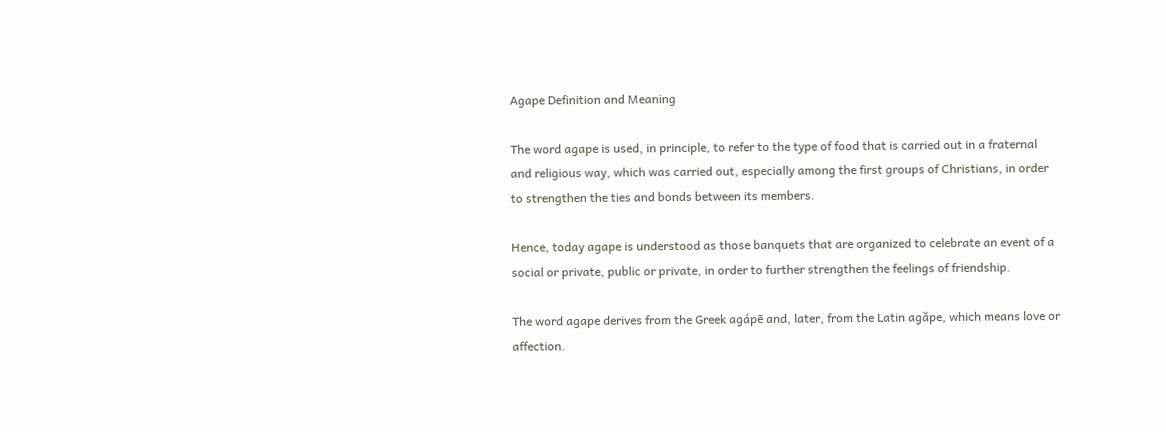Agape Definition and Meaning

The word agape is used, in principle, to refer to the type of food that is carried out in a fraternal and religious way, which was carried out, especially among the first groups of Christians, in order to strengthen the ties and bonds between its members.

Hence, today agape is understood as those banquets that are organized to celebrate an event of a social or private, public or private, in order to further strengthen the feelings of friendship.

The word agape derives from the Greek agápē and, later, from the Latin agăpe, which means love or affection.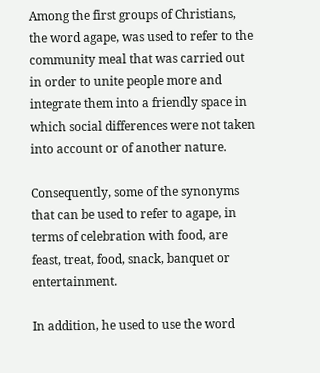Among the first groups of Christians, the word agape, was used to refer to the community meal that was carried out in order to unite people more and integrate them into a friendly space in which social differences were not taken into account or of another nature.

Consequently, some of the synonyms that can be used to refer to agape, in terms of celebration with food, are feast, treat, food, snack, banquet or entertainment.

In addition, he used to use the word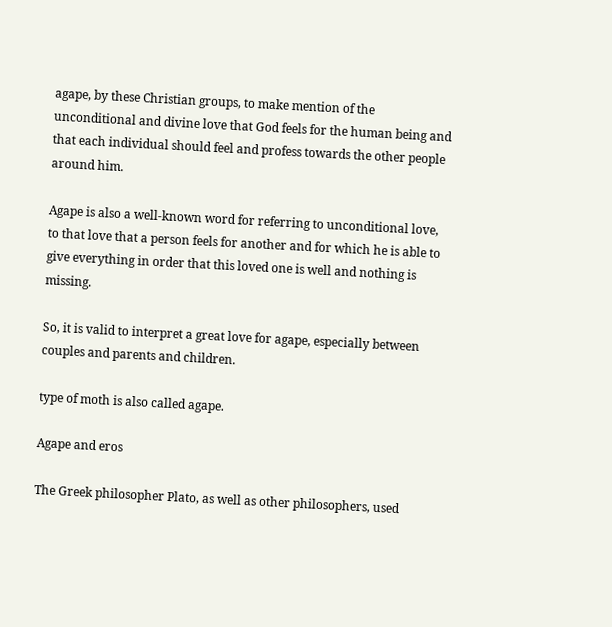agape, by these Christian groups, to make mention of the unconditional and divine love that God feels for the human being and that each individual should feel and profess towards the other people around him.

Agape is also a well-known word for referring to unconditional love, to that love that a person feels for another and for which he is able to give everything in order that this loved one is well and nothing is missing.

So, it is valid to interpret a great love for agape, especially between couples and parents and children.

type of moth is also called agape.

Agape and eros

The Greek philosopher Plato, as well as other philosophers, used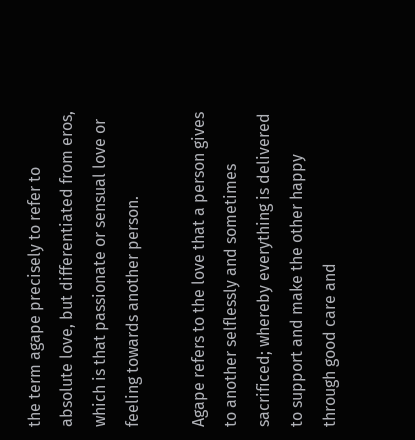the term agape precisely to refer to absolute love, but differentiated from eros, which is that passionate or sensual love or feeling towards another person.

Agape refers to the love that a person gives to another selflessly and sometimes sacrificed; whereby everything is delivered to support and make the other happy through good care and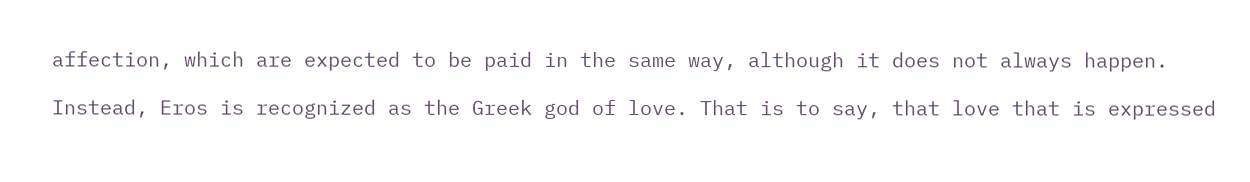affection, which are expected to be paid in the same way, although it does not always happen.

Instead, Eros is recognized as the Greek god of love. That is to say, that love that is expressed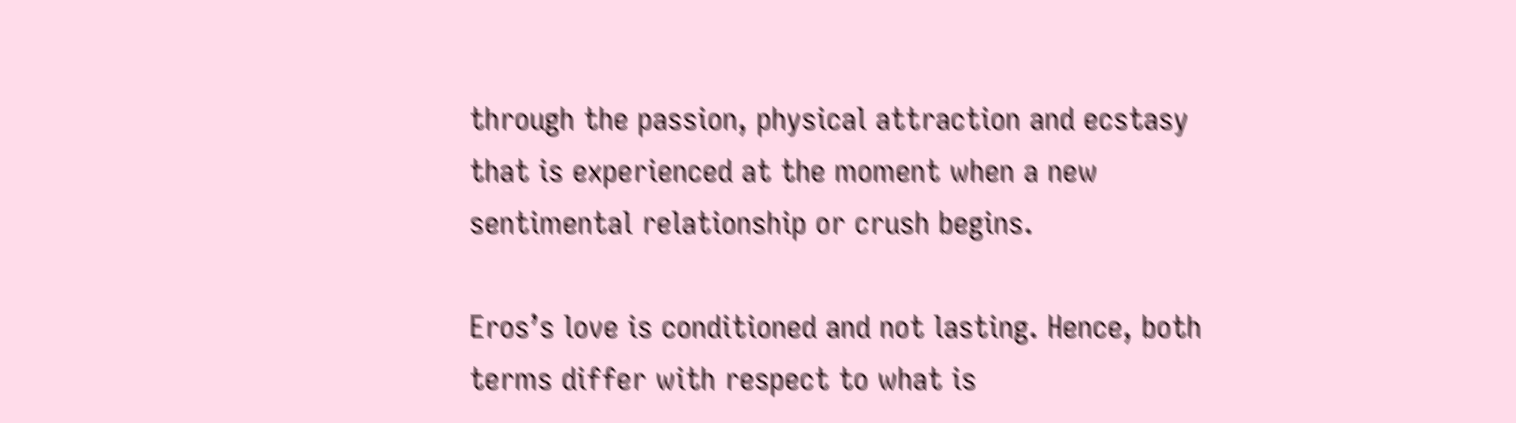through the passion, physical attraction and ecstasy that is experienced at the moment when a new sentimental relationship or crush begins.

Eros’s love is conditioned and not lasting. Hence, both terms differ with respect to what is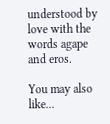understood by love with the words agape and eros.

You may also like...